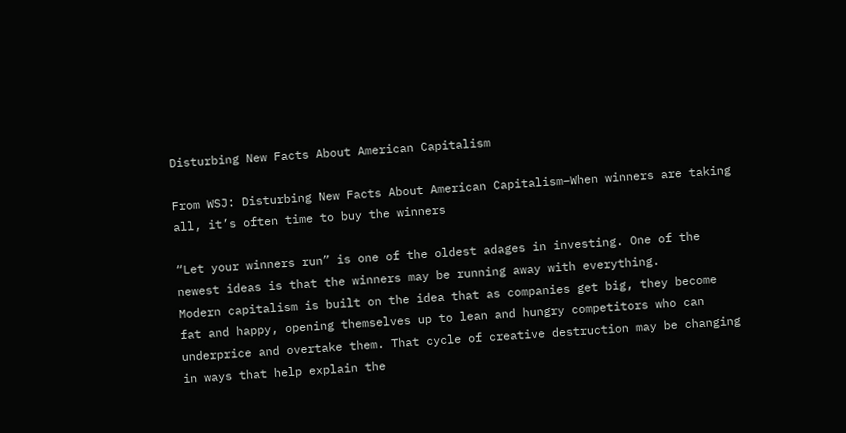Disturbing New Facts About American Capitalism

From WSJ: Disturbing New Facts About American Capitalism–When winners are taking all, it’s often time to buy the winners

“Let your winners run” is one of the oldest adages in investing. One of the newest ideas is that the winners may be running away with everything.
Modern capitalism is built on the idea that as companies get big, they become fat and happy, opening themselves up to lean and hungry competitors who can underprice and overtake them. That cycle of creative destruction may be changing in ways that help explain the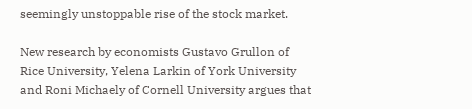seemingly unstoppable rise of the stock market.

New research by economists Gustavo Grullon of Rice University, Yelena Larkin of York University and Roni Michaely of Cornell University argues that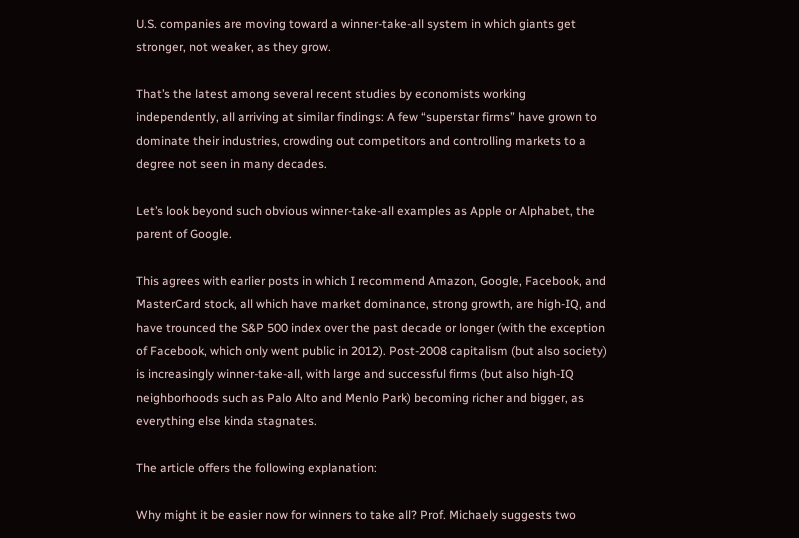U.S. companies are moving toward a winner-take-all system in which giants get stronger, not weaker, as they grow.

That’s the latest among several recent studies by economists working independently, all arriving at similar findings: A few “superstar firms” have grown to dominate their industries, crowding out competitors and controlling markets to a degree not seen in many decades.

Let’s look beyond such obvious winner-take-all examples as Apple or Alphabet, the parent of Google.

This agrees with earlier posts in which I recommend Amazon, Google, Facebook, and MasterCard stock, all which have market dominance, strong growth, are high-IQ, and have trounced the S&P 500 index over the past decade or longer (with the exception of Facebook, which only went public in 2012). Post-2008 capitalism (but also society) is increasingly winner-take-all, with large and successful firms (but also high-IQ neighborhoods such as Palo Alto and Menlo Park) becoming richer and bigger, as everything else kinda stagnates.

The article offers the following explanation:

Why might it be easier now for winners to take all? Prof. Michaely suggests two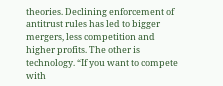theories. Declining enforcement of antitrust rules has led to bigger mergers, less competition and higher profits. The other is technology. “If you want to compete with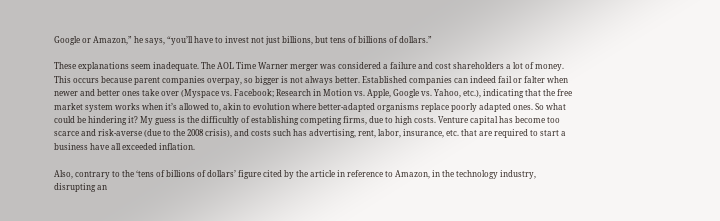Google or Amazon,” he says, “you’ll have to invest not just billions, but tens of billions of dollars.”

These explanations seem inadequate. The AOL Time Warner merger was considered a failure and cost shareholders a lot of money. This occurs because parent companies overpay, so bigger is not always better. Established companies can indeed fail or falter when newer and better ones take over (Myspace vs. Facebook; Research in Motion vs. Apple, Google vs. Yahoo, etc.), indicating that the free market system works when it’s allowed to, akin to evolution where better-adapted organisms replace poorly adapted ones. So what could be hindering it? My guess is the difficultly of establishing competing firms, due to high costs. Venture capital has become too scarce and risk-averse (due to the 2008 crisis), and costs such has advertising, rent, labor, insurance, etc. that are required to start a business have all exceeded inflation.

Also, contrary to the ‘tens of billions of dollars’ figure cited by the article in reference to Amazon, in the technology industry, disrupting an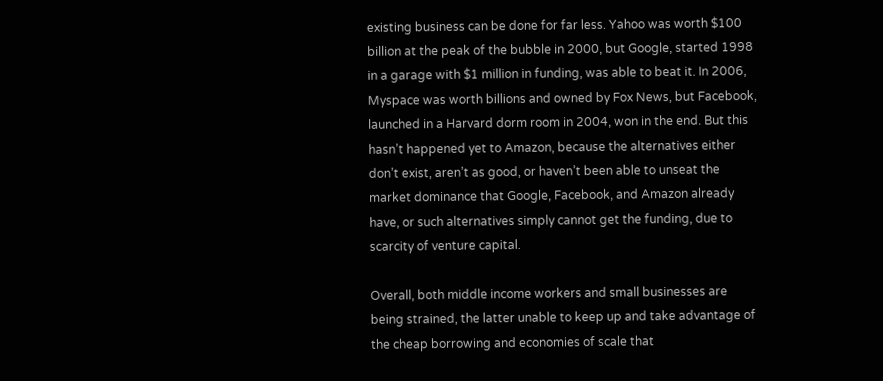existing business can be done for far less. Yahoo was worth $100 billion at the peak of the bubble in 2000, but Google, started 1998 in a garage with $1 million in funding, was able to beat it. In 2006, Myspace was worth billions and owned by Fox News, but Facebook, launched in a Harvard dorm room in 2004, won in the end. But this hasn’t happened yet to Amazon, because the alternatives either don’t exist, aren’t as good, or haven’t been able to unseat the market dominance that Google, Facebook, and Amazon already have, or such alternatives simply cannot get the funding, due to scarcity of venture capital.

Overall, both middle income workers and small businesses are being strained, the latter unable to keep up and take advantage of the cheap borrowing and economies of scale that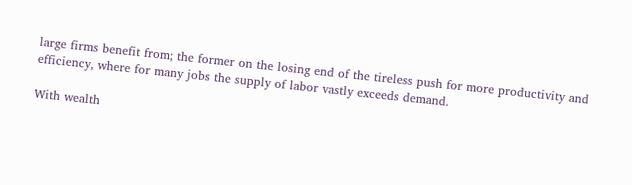large firms benefit from; the former on the losing end of the tireless push for more productivity and efficiency, where for many jobs the supply of labor vastly exceeds demand.

With wealth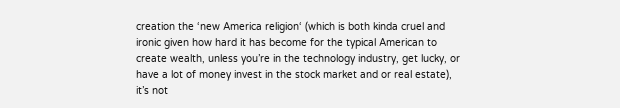creation the ‘new America religion‘ (which is both kinda cruel and ironic given how hard it has become for the typical American to create wealth, unless you’re in the technology industry, get lucky, or have a lot of money invest in the stock market and or real estate), it’s not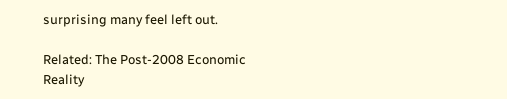surprising many feel left out.

Related: The Post-2008 Economic Reality